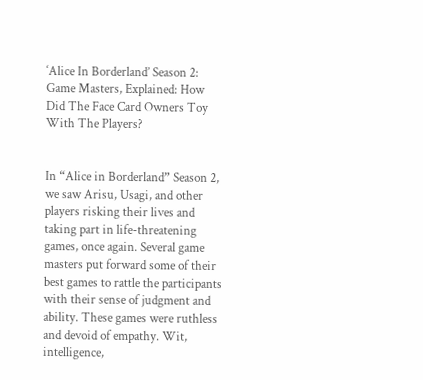‘Alice In Borderland’ Season 2: Game Masters, Explained: How Did The Face Card Owners Toy With The Players?


In “Alice in Borderland” Season 2, we saw Arisu, Usagi, and other players risking their lives and taking part in life-threatening games, once again. Several game masters put forward some of their best games to rattle the participants with their sense of judgment and ability. These games were ruthless and devoid of empathy. Wit, intelligence,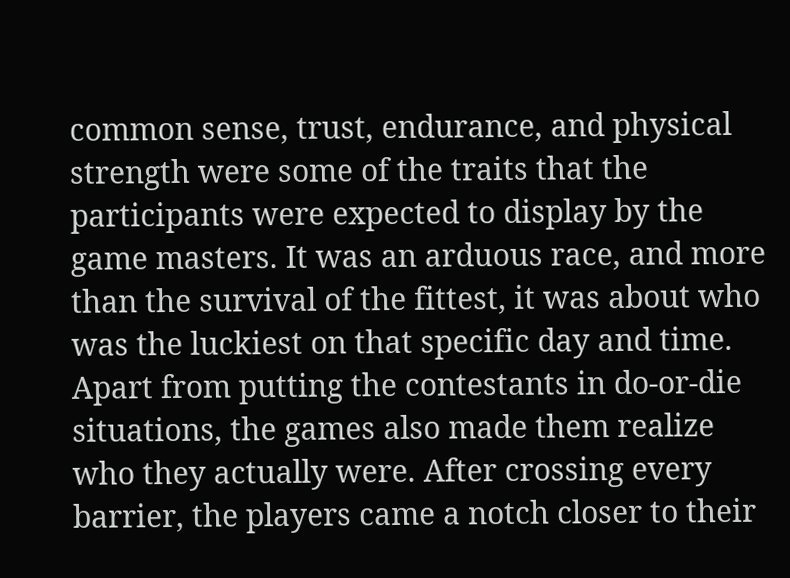common sense, trust, endurance, and physical strength were some of the traits that the participants were expected to display by the game masters. It was an arduous race, and more than the survival of the fittest, it was about who was the luckiest on that specific day and time. Apart from putting the contestants in do-or-die situations, the games also made them realize who they actually were. After crossing every barrier, the players came a notch closer to their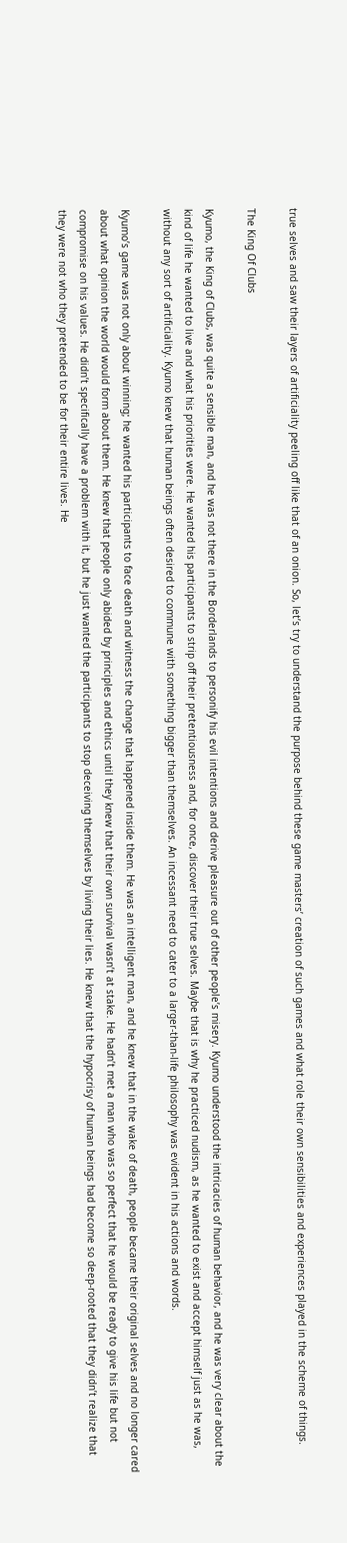true selves and saw their layers of artificiality peeling off like that of an onion. So, let’s try to understand the purpose behind these game masters’ creation of such games and what role their own sensibilities and experiences played in the scheme of things.

The King Of Clubs

Kyumo, the King of Clubs, was quite a sensible man, and he was not there in the Borderlands to personify his evil intentions and derive pleasure out of other people’s misery. Kyumo understood the intricacies of human behavior, and he was very clear about the kind of life he wanted to live and what his priorities were. He wanted his participants to strip off their pretentiousness and, for once, discover their true selves. Maybe that is why he practiced nudism, as he wanted to exist and accept himself just as he was, without any sort of artificiality. Kyumo knew that human beings often desired to commune with something bigger than themselves. An incessant need to cater to a larger-than-life philosophy was evident in his actions and words.

Kyumo’s game was not only about winning; he wanted his participants to face death and witness the change that happened inside them. He was an intelligent man, and he knew that in the wake of death, people became their original selves and no longer cared about what opinion the world would form about them. He knew that people only abided by principles and ethics until they knew that their own survival wasn’t at stake. He hadn’t met a man who was so perfect that he would be ready to give his life but not compromise on his values. He didn’t specifically have a problem with it, but he just wanted the participants to stop deceiving themselves by living their lies. He knew that the hypocrisy of human beings had become so deep-rooted that they didn’t realize that they were not who they pretended to be for their entire lives. He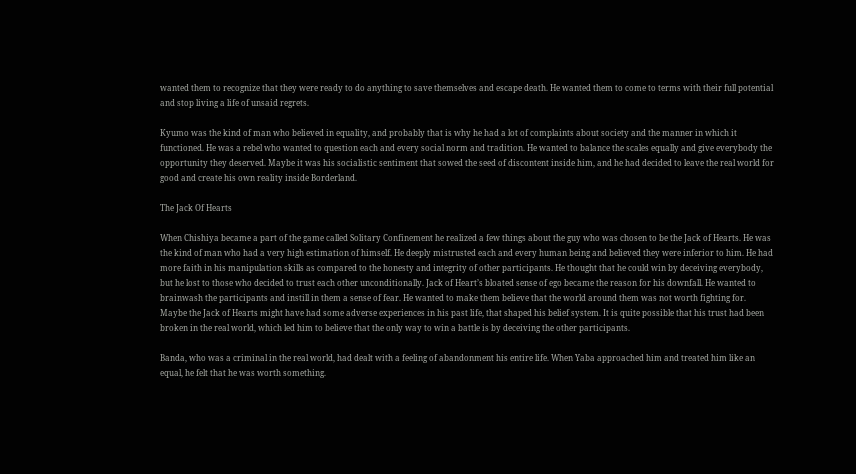wanted them to recognize that they were ready to do anything to save themselves and escape death. He wanted them to come to terms with their full potential and stop living a life of unsaid regrets.

Kyumo was the kind of man who believed in equality, and probably that is why he had a lot of complaints about society and the manner in which it functioned. He was a rebel who wanted to question each and every social norm and tradition. He wanted to balance the scales equally and give everybody the opportunity they deserved. Maybe it was his socialistic sentiment that sowed the seed of discontent inside him, and he had decided to leave the real world for good and create his own reality inside Borderland.

The Jack Of Hearts

When Chishiya became a part of the game called Solitary Confinement he realized a few things about the guy who was chosen to be the Jack of Hearts. He was the kind of man who had a very high estimation of himself. He deeply mistrusted each and every human being and believed they were inferior to him. He had more faith in his manipulation skills as compared to the honesty and integrity of other participants. He thought that he could win by deceiving everybody, but he lost to those who decided to trust each other unconditionally. Jack of Heart’s bloated sense of ego became the reason for his downfall. He wanted to brainwash the participants and instill in them a sense of fear. He wanted to make them believe that the world around them was not worth fighting for. Maybe the Jack of Hearts might have had some adverse experiences in his past life, that shaped his belief system. It is quite possible that his trust had been broken in the real world, which led him to believe that the only way to win a battle is by deceiving the other participants.

Banda, who was a criminal in the real world, had dealt with a feeling of abandonment his entire life. When Yaba approached him and treated him like an equal, he felt that he was worth something.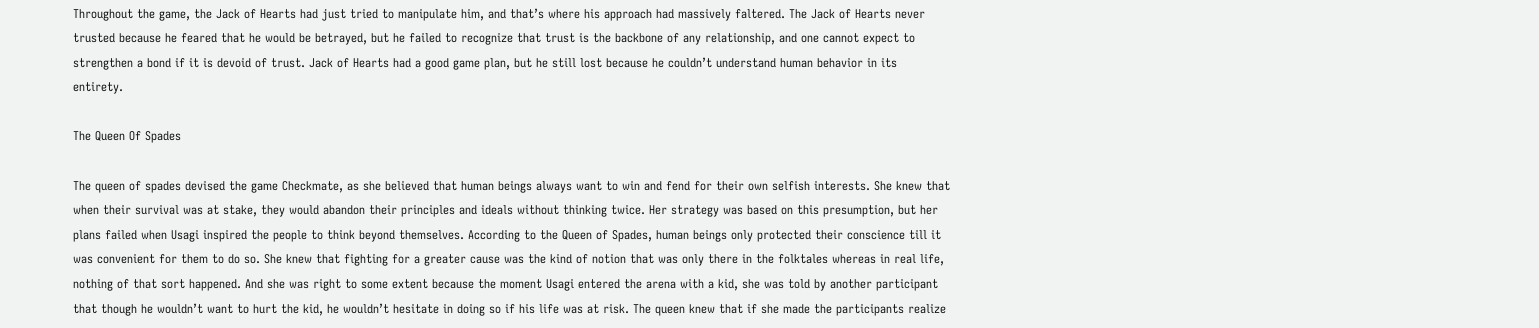Throughout the game, the Jack of Hearts had just tried to manipulate him, and that’s where his approach had massively faltered. The Jack of Hearts never trusted because he feared that he would be betrayed, but he failed to recognize that trust is the backbone of any relationship, and one cannot expect to strengthen a bond if it is devoid of trust. Jack of Hearts had a good game plan, but he still lost because he couldn’t understand human behavior in its entirety.

The Queen Of Spades

The queen of spades devised the game Checkmate, as she believed that human beings always want to win and fend for their own selfish interests. She knew that when their survival was at stake, they would abandon their principles and ideals without thinking twice. Her strategy was based on this presumption, but her plans failed when Usagi inspired the people to think beyond themselves. According to the Queen of Spades, human beings only protected their conscience till it was convenient for them to do so. She knew that fighting for a greater cause was the kind of notion that was only there in the folktales whereas in real life, nothing of that sort happened. And she was right to some extent because the moment Usagi entered the arena with a kid, she was told by another participant that though he wouldn’t want to hurt the kid, he wouldn’t hesitate in doing so if his life was at risk. The queen knew that if she made the participants realize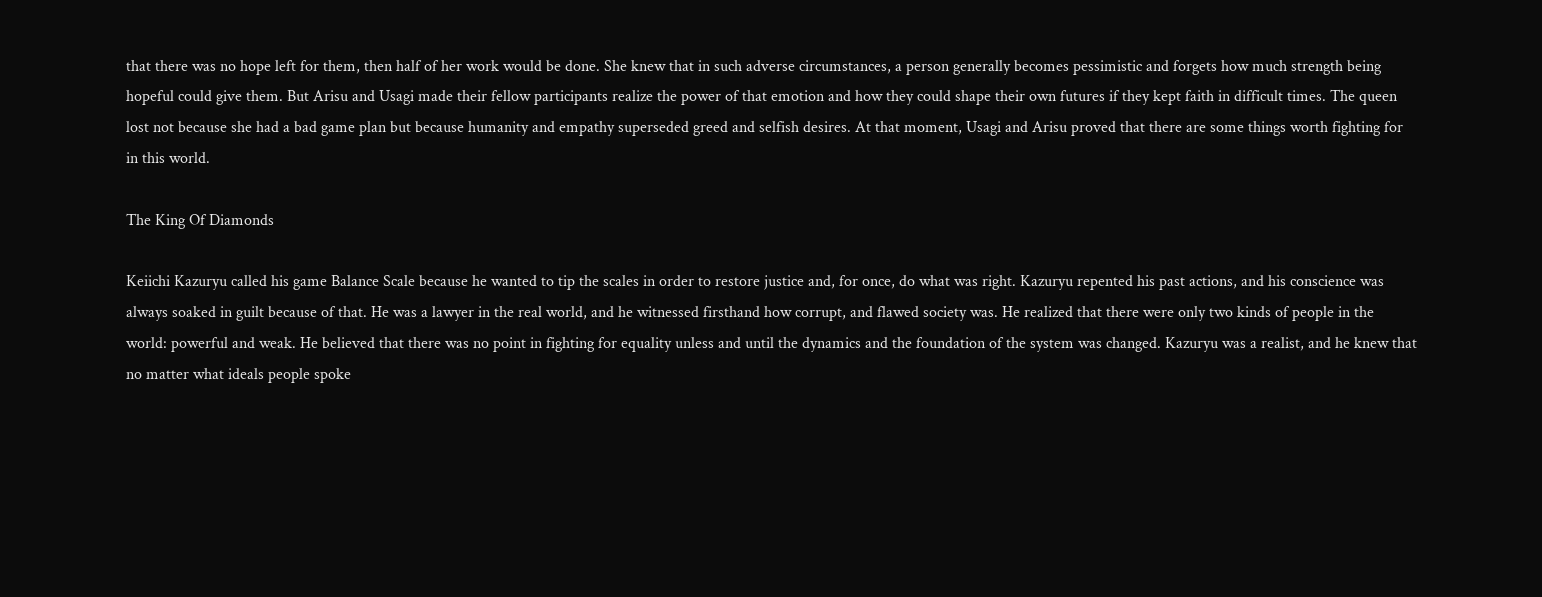that there was no hope left for them, then half of her work would be done. She knew that in such adverse circumstances, a person generally becomes pessimistic and forgets how much strength being hopeful could give them. But Arisu and Usagi made their fellow participants realize the power of that emotion and how they could shape their own futures if they kept faith in difficult times. The queen lost not because she had a bad game plan but because humanity and empathy superseded greed and selfish desires. At that moment, Usagi and Arisu proved that there are some things worth fighting for in this world.

The King Of Diamonds

Keiichi Kazuryu called his game Balance Scale because he wanted to tip the scales in order to restore justice and, for once, do what was right. Kazuryu repented his past actions, and his conscience was always soaked in guilt because of that. He was a lawyer in the real world, and he witnessed firsthand how corrupt, and flawed society was. He realized that there were only two kinds of people in the world: powerful and weak. He believed that there was no point in fighting for equality unless and until the dynamics and the foundation of the system was changed. Kazuryu was a realist, and he knew that no matter what ideals people spoke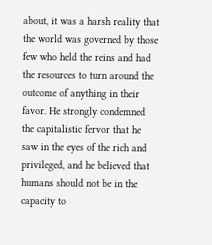about, it was a harsh reality that the world was governed by those few who held the reins and had the resources to turn around the outcome of anything in their favor. He strongly condemned the capitalistic fervor that he saw in the eyes of the rich and privileged, and he believed that humans should not be in the capacity to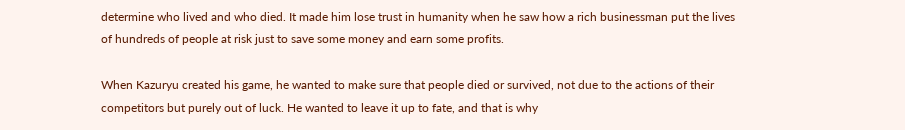determine who lived and who died. It made him lose trust in humanity when he saw how a rich businessman put the lives of hundreds of people at risk just to save some money and earn some profits.

When Kazuryu created his game, he wanted to make sure that people died or survived, not due to the actions of their competitors but purely out of luck. He wanted to leave it up to fate, and that is why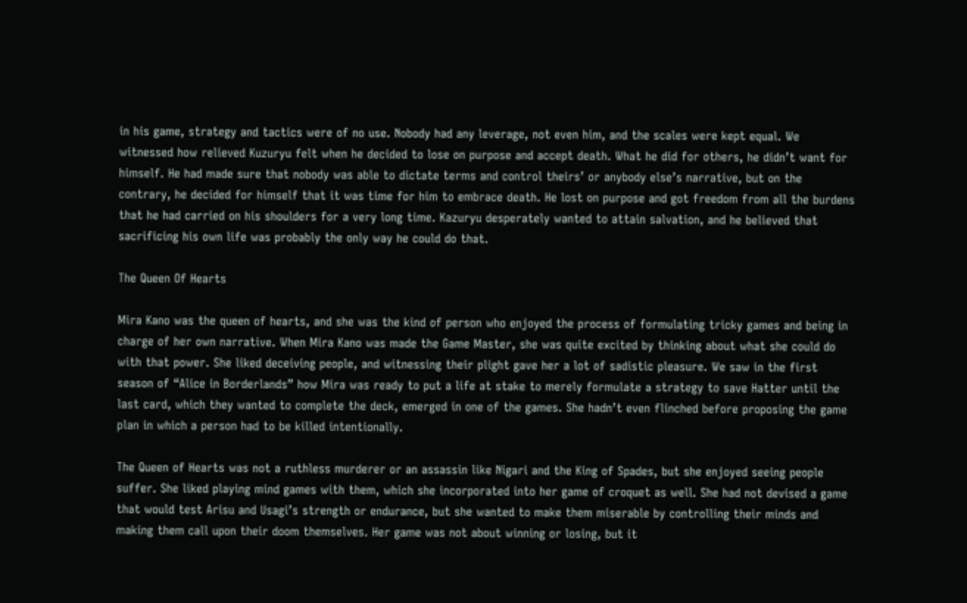in his game, strategy and tactics were of no use. Nobody had any leverage, not even him, and the scales were kept equal. We witnessed how relieved Kuzuryu felt when he decided to lose on purpose and accept death. What he did for others, he didn’t want for himself. He had made sure that nobody was able to dictate terms and control theirs’ or anybody else’s narrative, but on the contrary, he decided for himself that it was time for him to embrace death. He lost on purpose and got freedom from all the burdens that he had carried on his shoulders for a very long time. Kazuryu desperately wanted to attain salvation, and he believed that sacrificing his own life was probably the only way he could do that.

The Queen Of Hearts

Mira Kano was the queen of hearts, and she was the kind of person who enjoyed the process of formulating tricky games and being in charge of her own narrative. When Mira Kano was made the Game Master, she was quite excited by thinking about what she could do with that power. She liked deceiving people, and witnessing their plight gave her a lot of sadistic pleasure. We saw in the first season of “Alice in Borderlands” how Mira was ready to put a life at stake to merely formulate a strategy to save Hatter until the last card, which they wanted to complete the deck, emerged in one of the games. She hadn’t even flinched before proposing the game plan in which a person had to be killed intentionally.

The Queen of Hearts was not a ruthless murderer or an assassin like Nigari and the King of Spades, but she enjoyed seeing people suffer. She liked playing mind games with them, which she incorporated into her game of croquet as well. She had not devised a game that would test Arisu and Usagi’s strength or endurance, but she wanted to make them miserable by controlling their minds and making them call upon their doom themselves. Her game was not about winning or losing, but it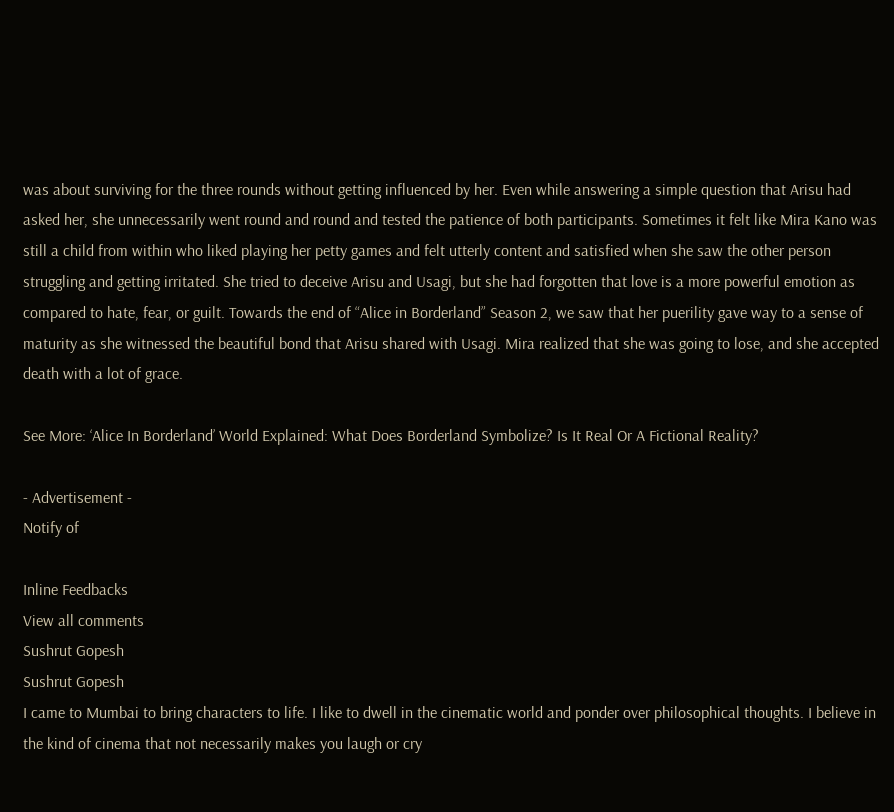was about surviving for the three rounds without getting influenced by her. Even while answering a simple question that Arisu had asked her, she unnecessarily went round and round and tested the patience of both participants. Sometimes it felt like Mira Kano was still a child from within who liked playing her petty games and felt utterly content and satisfied when she saw the other person struggling and getting irritated. She tried to deceive Arisu and Usagi, but she had forgotten that love is a more powerful emotion as compared to hate, fear, or guilt. Towards the end of “Alice in Borderland” Season 2, we saw that her puerility gave way to a sense of maturity as she witnessed the beautiful bond that Arisu shared with Usagi. Mira realized that she was going to lose, and she accepted death with a lot of grace.

See More: ‘Alice In Borderland’ World Explained: What Does Borderland Symbolize? Is It Real Or A Fictional Reality?

- Advertisement -
Notify of

Inline Feedbacks
View all comments
Sushrut Gopesh
Sushrut Gopesh
I came to Mumbai to bring characters to life. I like to dwell in the cinematic world and ponder over philosophical thoughts. I believe in the kind of cinema that not necessarily makes you laugh or cry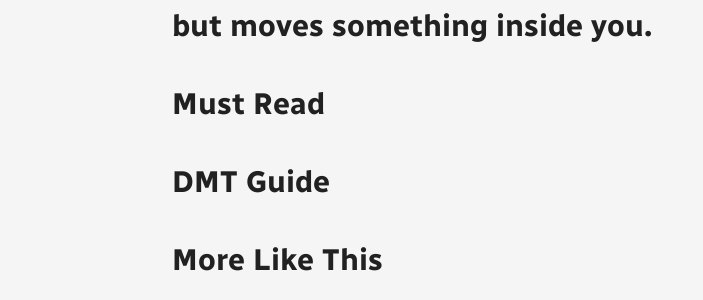but moves something inside you.

Must Read

DMT Guide

More Like This